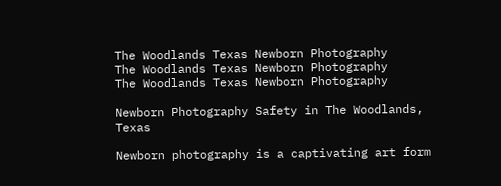The Woodlands Texas Newborn Photography
The Woodlands Texas Newborn Photography
The Woodlands Texas Newborn Photography

Newborn Photography Safety in The Woodlands, Texas

Newborn photography is a captivating art form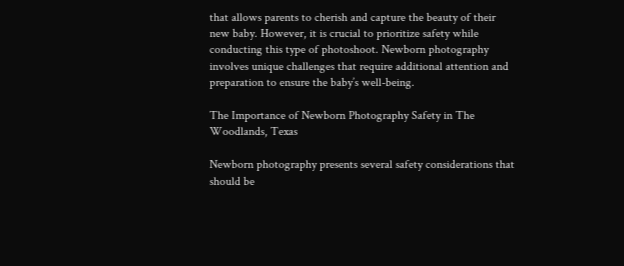that allows parents to cherish and capture the beauty of their new baby. However, it is crucial to prioritize safety while conducting this type of photoshoot. Newborn photography involves unique challenges that require additional attention and preparation to ensure the baby’s well-being.

The Importance of Newborn Photography Safety in The Woodlands, Texas

Newborn photography presents several safety considerations that should be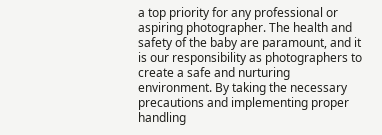a top priority for any professional or aspiring photographer. The health and safety of the baby are paramount, and it is our responsibility as photographers to create a safe and nurturing environment. By taking the necessary precautions and implementing proper handling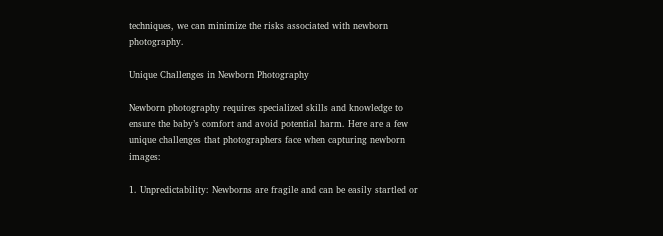techniques, we can minimize the risks associated with newborn photography.

Unique Challenges in Newborn Photography

Newborn photography requires specialized skills and knowledge to ensure the baby’s comfort and avoid potential harm. Here are a few unique challenges that photographers face when capturing newborn images:

1. Unpredictability: Newborns are fragile and can be easily startled or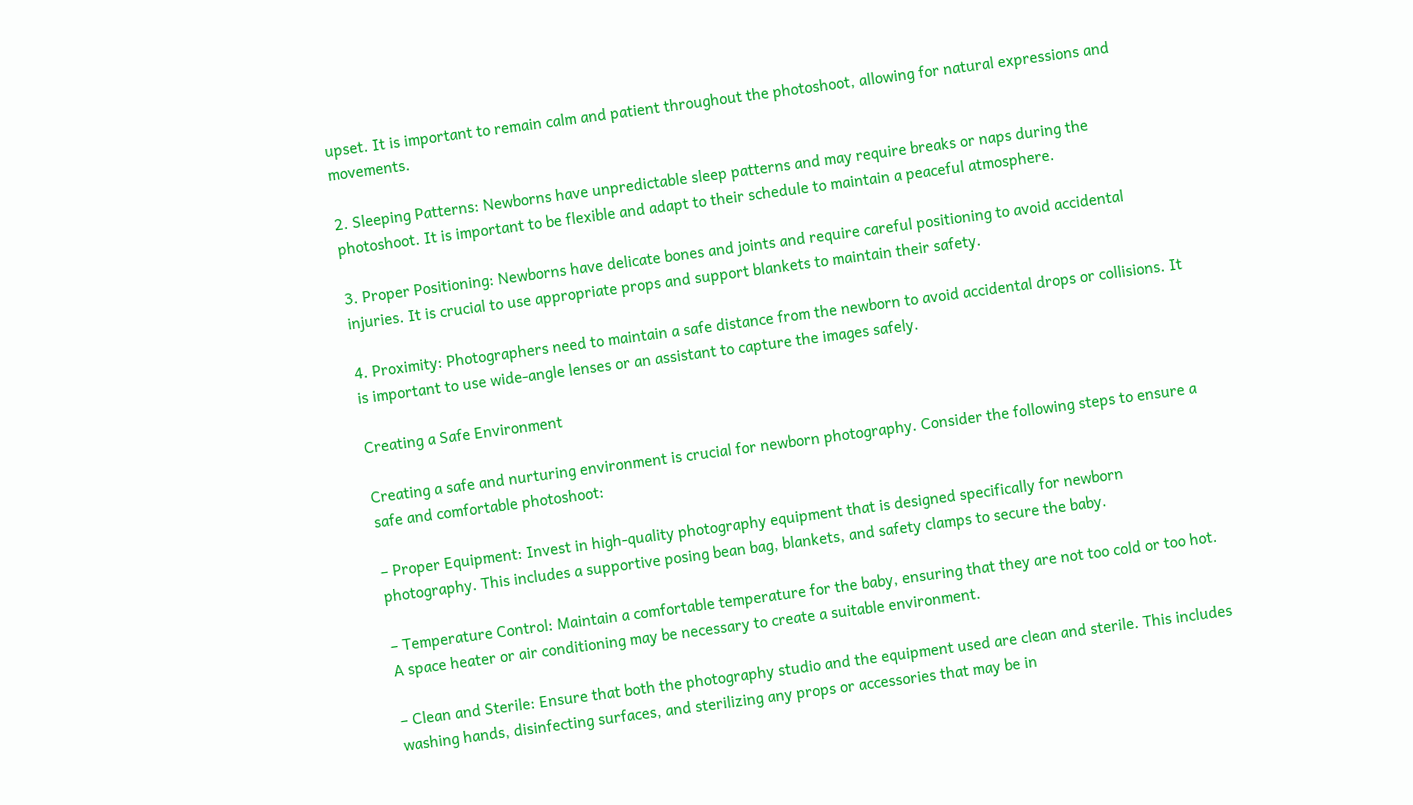upset. It is important to remain calm and patient throughout the photoshoot, allowing for natural expressions and movements.

2. Sleeping Patterns: Newborns have unpredictable sleep patterns and may require breaks or naps during the photoshoot. It is important to be flexible and adapt to their schedule to maintain a peaceful atmosphere.

3. Proper Positioning: Newborns have delicate bones and joints and require careful positioning to avoid accidental injuries. It is crucial to use appropriate props and support blankets to maintain their safety.

4. Proximity: Photographers need to maintain a safe distance from the newborn to avoid accidental drops or collisions. It is important to use wide-angle lenses or an assistant to capture the images safely.

Creating a Safe Environment

Creating a safe and nurturing environment is crucial for newborn photography. Consider the following steps to ensure a safe and comfortable photoshoot:

– Proper Equipment: Invest in high-quality photography equipment that is designed specifically for newborn photography. This includes a supportive posing bean bag, blankets, and safety clamps to secure the baby.

– Temperature Control: Maintain a comfortable temperature for the baby, ensuring that they are not too cold or too hot. A space heater or air conditioning may be necessary to create a suitable environment.

– Clean and Sterile: Ensure that both the photography studio and the equipment used are clean and sterile. This includes washing hands, disinfecting surfaces, and sterilizing any props or accessories that may be in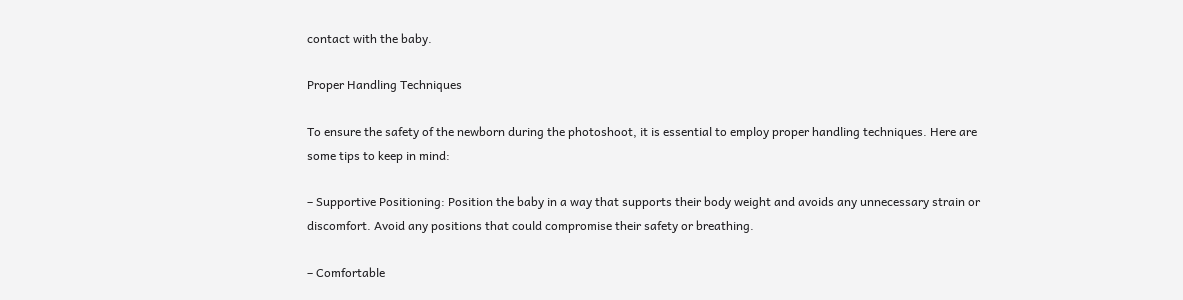contact with the baby.

Proper Handling Techniques

To ensure the safety of the newborn during the photoshoot, it is essential to employ proper handling techniques. Here are some tips to keep in mind:

– Supportive Positioning: Position the baby in a way that supports their body weight and avoids any unnecessary strain or discomfort. Avoid any positions that could compromise their safety or breathing.

– Comfortable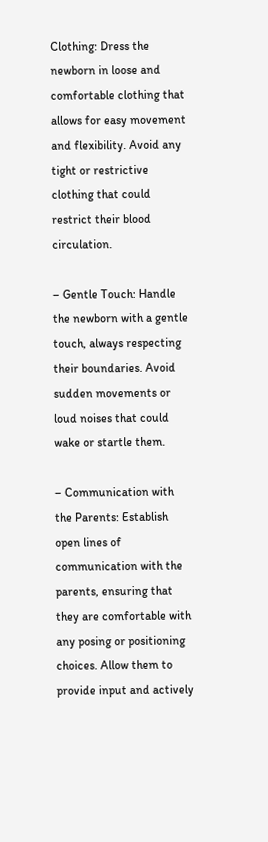Clothing: Dress the newborn in loose and comfortable clothing that allows for easy movement and flexibility. Avoid any tight or restrictive clothing that could restrict their blood circulation.

– Gentle Touch: Handle the newborn with a gentle touch, always respecting their boundaries. Avoid sudden movements or loud noises that could wake or startle them.

– Communication with the Parents: Establish open lines of communication with the parents, ensuring that they are comfortable with any posing or positioning choices. Allow them to provide input and actively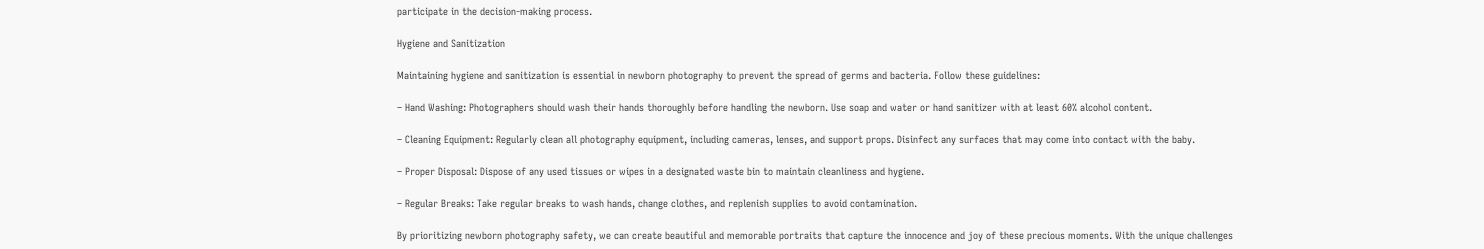participate in the decision-making process.

Hygiene and Sanitization

Maintaining hygiene and sanitization is essential in newborn photography to prevent the spread of germs and bacteria. Follow these guidelines:

– Hand Washing: Photographers should wash their hands thoroughly before handling the newborn. Use soap and water or hand sanitizer with at least 60% alcohol content.

– Cleaning Equipment: Regularly clean all photography equipment, including cameras, lenses, and support props. Disinfect any surfaces that may come into contact with the baby.

– Proper Disposal: Dispose of any used tissues or wipes in a designated waste bin to maintain cleanliness and hygiene.

– Regular Breaks: Take regular breaks to wash hands, change clothes, and replenish supplies to avoid contamination.

By prioritizing newborn photography safety, we can create beautiful and memorable portraits that capture the innocence and joy of these precious moments. With the unique challenges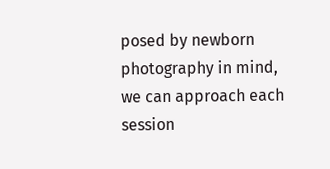posed by newborn photography in mind, we can approach each session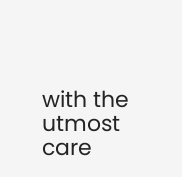with the utmost care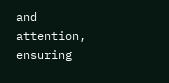and attention, ensuring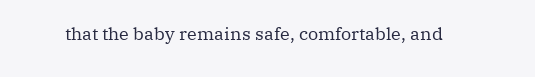that the baby remains safe, comfortable, and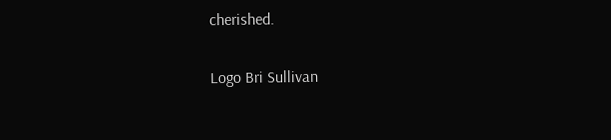cherished.

Logo Bri Sullivan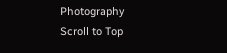Photography
Scroll to Top